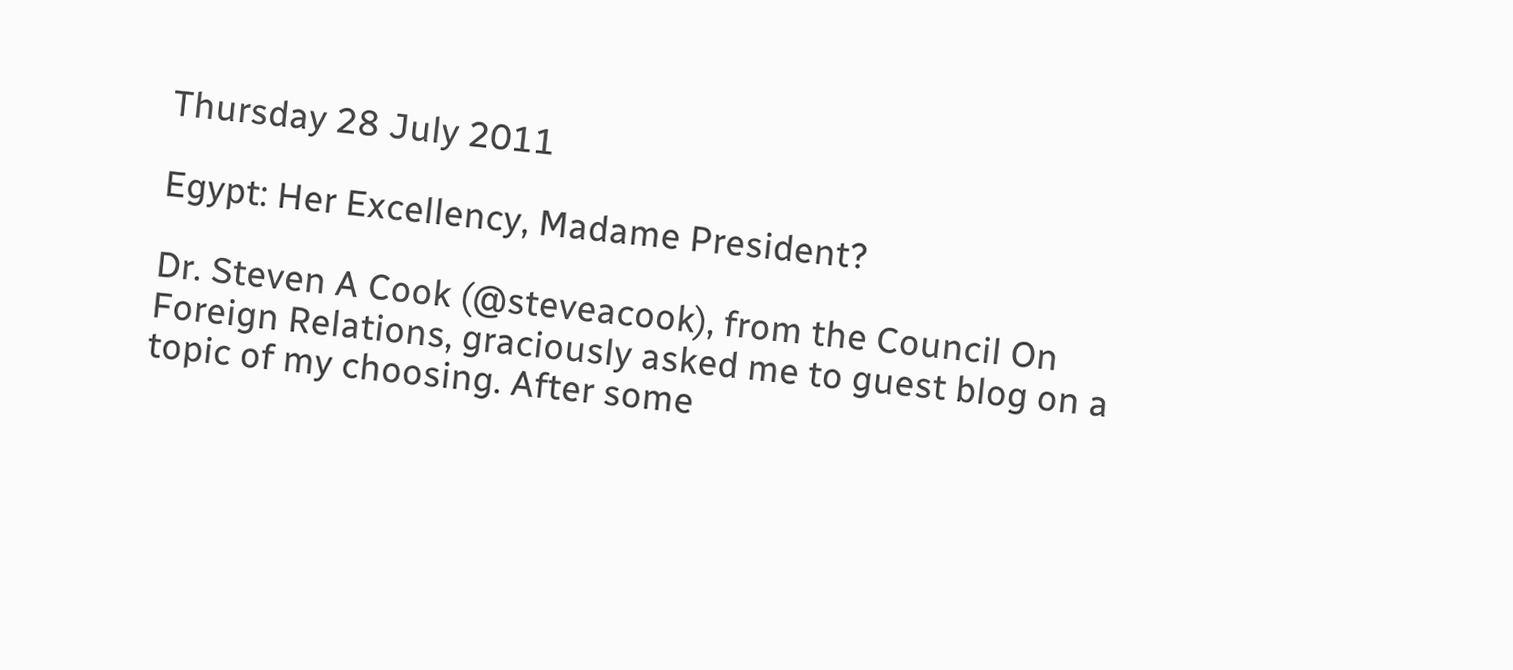Thursday 28 July 2011

Egypt: Her Excellency, Madame President?

Dr. Steven A Cook (@steveacook), from the Council On Foreign Relations, graciously asked me to guest blog on a topic of my choosing. After some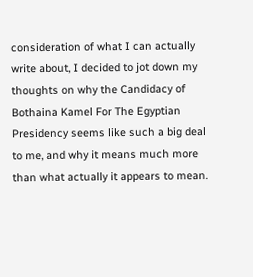consideration of what I can actually write about, I decided to jot down my thoughts on why the Candidacy of Bothaina Kamel For The Egyptian Presidency seems like such a big deal to me, and why it means much more than what actually it appears to mean.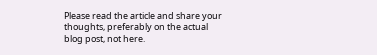Please read the article and share your thoughts, preferably on the actual blog post, not here.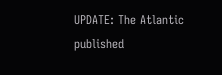UPDATE: The Atlantic published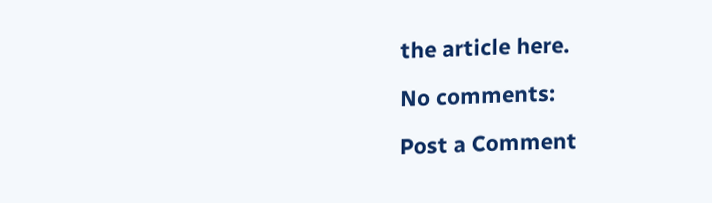the article here.

No comments:

Post a Comment